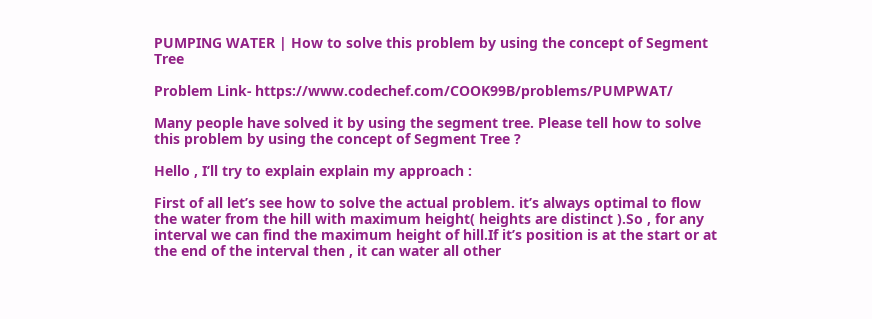PUMPING WATER | How to solve this problem by using the concept of Segment Tree

Problem Link- https://www.codechef.com/COOK99B/problems/PUMPWAT/

Many people have solved it by using the segment tree. Please tell how to solve this problem by using the concept of Segment Tree ?

Hello , I’ll try to explain explain my approach :

First of all let’s see how to solve the actual problem. it’s always optimal to flow the water from the hill with maximum height( heights are distinct ).So , for any interval we can find the maximum height of hill.If it’s position is at the start or at the end of the interval then , it can water all other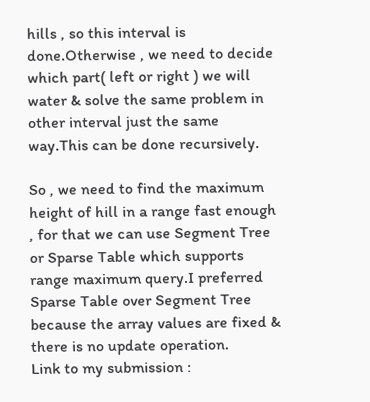hills , so this interval is done.Otherwise , we need to decide which part( left or right ) we will water & solve the same problem in other interval just the same way.This can be done recursively.

So , we need to find the maximum height of hill in a range fast enough , for that we can use Segment Tree or Sparse Table which supports range maximum query.I preferred Sparse Table over Segment Tree because the array values are fixed & there is no update operation.
Link to my submission :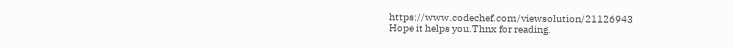https://www.codechef.com/viewsolution/21126943
Hope it helps you.Thnx for reading.